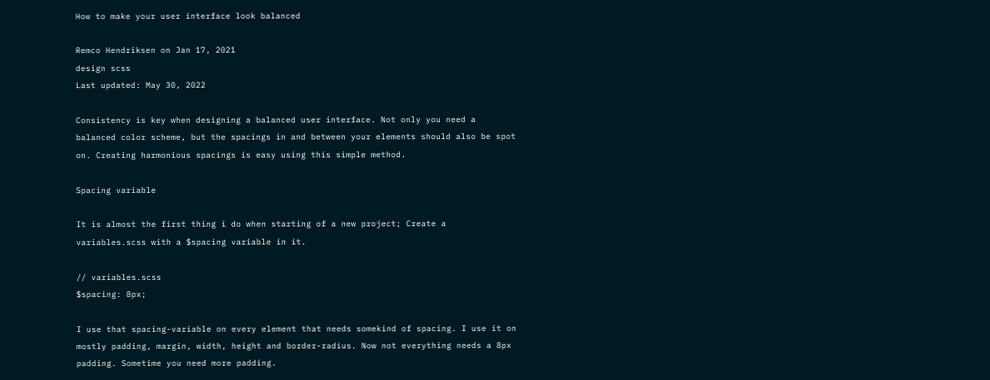How to make your user interface look balanced

Remco Hendriksen on Jan 17, 2021
design scss
Last updated: May 30, 2022

Consistency is key when designing a balanced user interface. Not only you need a balanced color scheme, but the spacings in and between your elements should also be spot on. Creating harmonious spacings is easy using this simple method.

Spacing variable

It is almost the first thing i do when starting of a new project; Create a variables.scss with a $spacing variable in it.

// variables.scss
$spacing: 8px;

I use that spacing-variable on every element that needs somekind of spacing. I use it on mostly padding, margin, width, height and border-radius. Now not everything needs a 8px padding. Sometime you need more padding.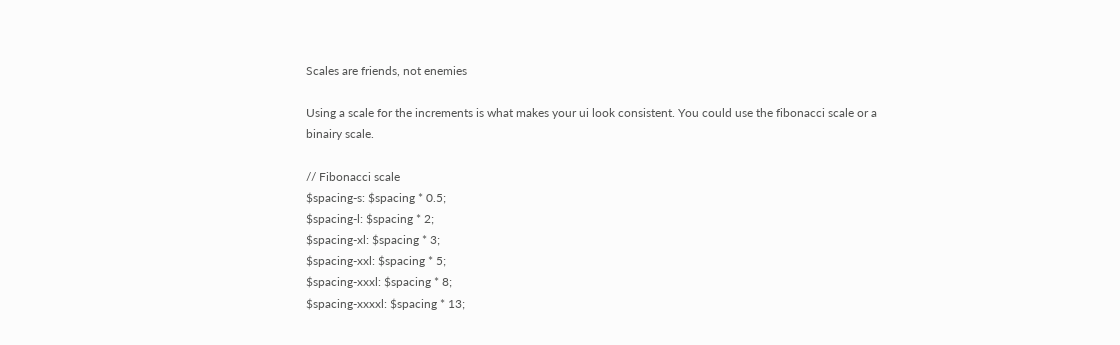Scales are friends, not enemies

Using a scale for the increments is what makes your ui look consistent. You could use the fibonacci scale or a binairy scale.

// Fibonacci scale
$spacing-s: $spacing * 0.5;
$spacing-l: $spacing * 2;
$spacing-xl: $spacing * 3;
$spacing-xxl: $spacing * 5;
$spacing-xxxl: $spacing * 8;
$spacing-xxxxl: $spacing * 13;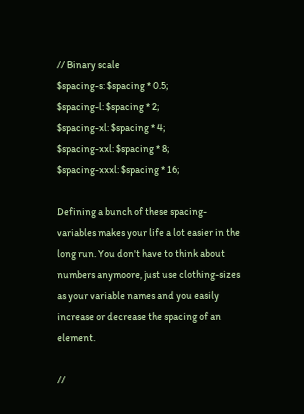// Binary scale
$spacing-s: $spacing * 0.5;
$spacing-l: $spacing * 2;
$spacing-xl: $spacing * 4;
$spacing-xxl: $spacing * 8;
$spacing-xxxl: $spacing * 16;

Defining a bunch of these spacing-variables makes your life a lot easier in the long run. You don't have to think about numbers anymoore, just use clothing-sizes as your variable names and you easily increase or decrease the spacing of an element.

//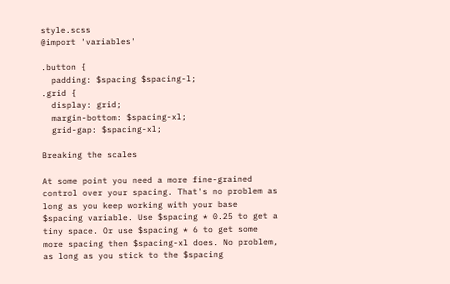style.scss
@import 'variables'

.button {
  padding: $spacing $spacing-l;
.grid {
  display: grid;
  margin-bottom: $spacing-xl;
  grid-gap: $spacing-xl;

Breaking the scales

At some point you need a more fine-grained control over your spacing. That's no problem as long as you keep working with your base $spacing variable. Use $spacing * 0.25 to get a tiny space. Or use $spacing * 6 to get some more spacing then $spacing-xl does. No problem, as long as you stick to the $spacing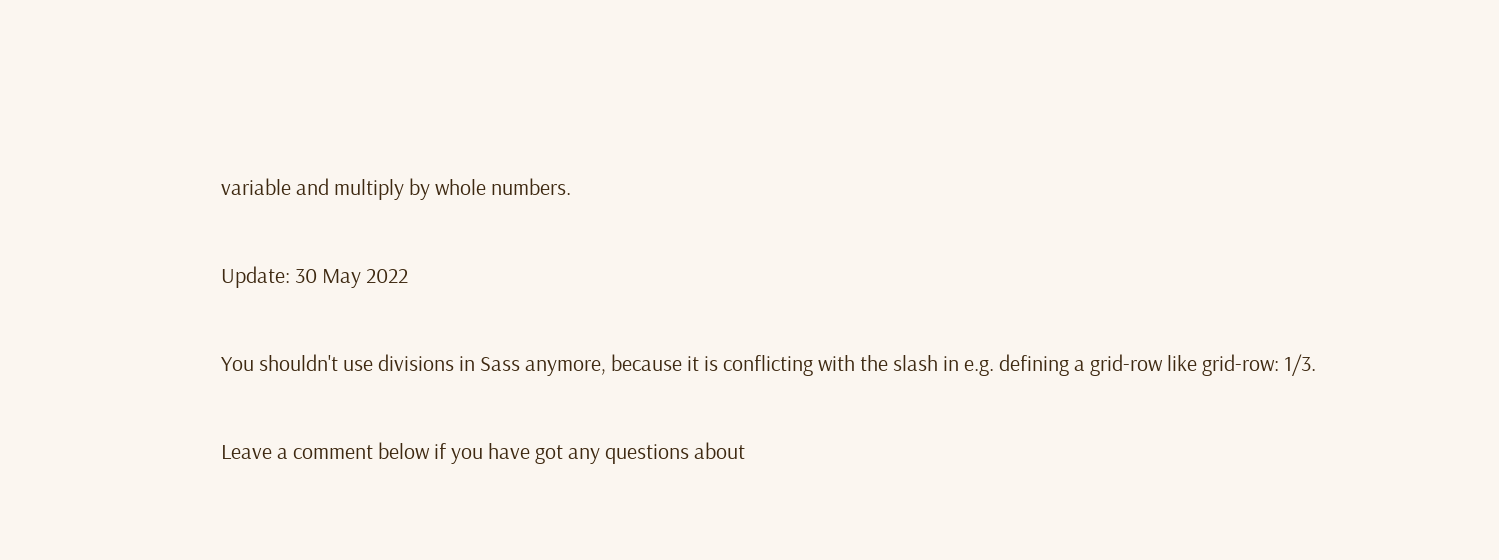variable and multiply by whole numbers.

Update: 30 May 2022

You shouldn't use divisions in Sass anymore, because it is conflicting with the slash in e.g. defining a grid-row like grid-row: 1/3.

Leave a comment below if you have got any questions about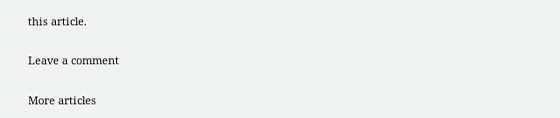this article.

Leave a comment

More articles